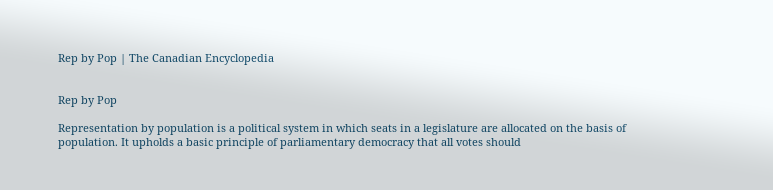Rep by Pop | The Canadian Encyclopedia


Rep by Pop

Representation by population is a political system in which seats in a legislature are allocated on the basis of population. It upholds a basic principle of parliamentary democracy that all votes should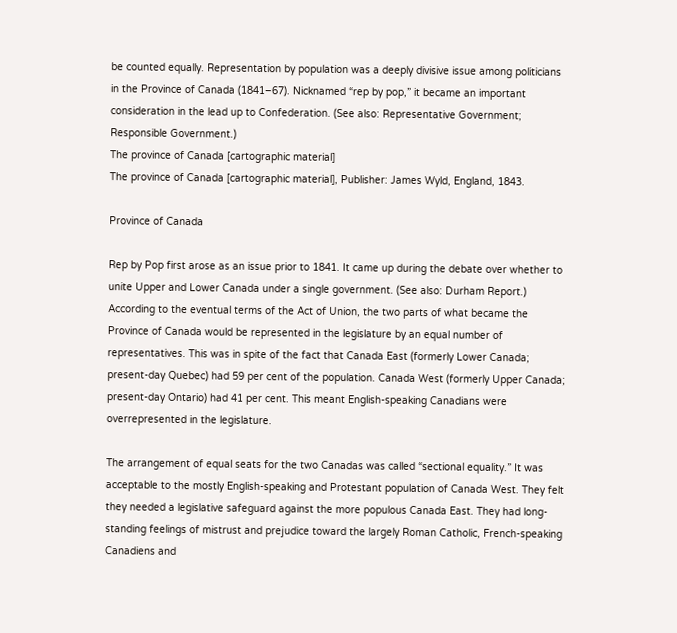be counted equally. Representation by population was a deeply divisive issue among politicians in the Province of Canada (1841–67). Nicknamed “rep by pop,” it became an important consideration in the lead up to Confederation. (See also: Representative Government; Responsible Government.)
The province of Canada [cartographic material]
The province of Canada [cartographic material], Publisher: James Wyld, England, 1843.

Province of Canada

Rep by Pop first arose as an issue prior to 1841. It came up during the debate over whether to unite Upper and Lower Canada under a single government. (See also: Durham Report.) According to the eventual terms of the Act of Union, the two parts of what became the Province of Canada would be represented in the legislature by an equal number of representatives. This was in spite of the fact that Canada East (formerly Lower Canada; present-day Quebec) had 59 per cent of the population. Canada West (formerly Upper Canada; present-day Ontario) had 41 per cent. This meant English-speaking Canadians were overrepresented in the legislature.

The arrangement of equal seats for the two Canadas was called “sectional equality.” It was acceptable to the mostly English-speaking and Protestant population of Canada West. They felt they needed a legislative safeguard against the more populous Canada East. They had long-standing feelings of mistrust and prejudice toward the largely Roman Catholic, French-speaking Canadiens and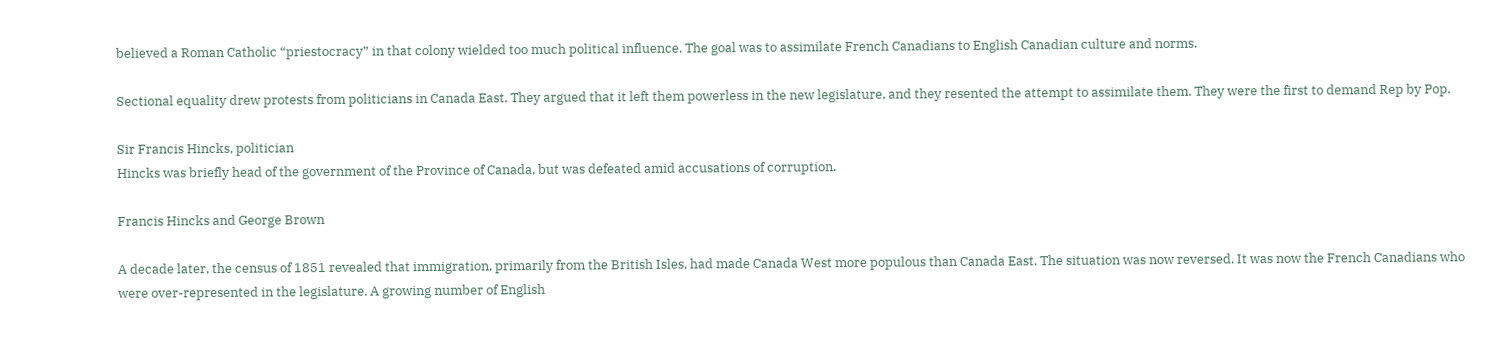believed a Roman Catholic “priestocracy” in that colony wielded too much political influence. The goal was to assimilate French Canadians to English Canadian culture and norms.

Sectional equality drew protests from politicians in Canada East. They argued that it left them powerless in the new legislature, and they resented the attempt to assimilate them. They were the first to demand Rep by Pop.

Sir Francis Hincks, politician
Hincks was briefly head of the government of the Province of Canada, but was defeated amid accusations of corruption.

Francis Hincks and George Brown

A decade later, the census of 1851 revealed that immigration, primarily from the British Isles, had made Canada West more populous than Canada East. The situation was now reversed. It was now the French Canadians who were over-represented in the legislature. A growing number of English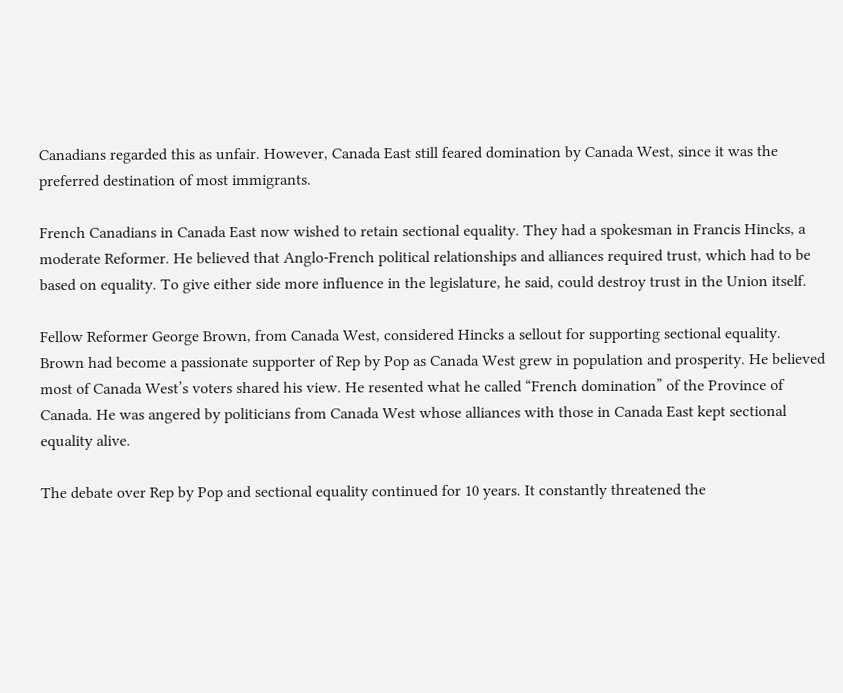Canadians regarded this as unfair. However, Canada East still feared domination by Canada West, since it was the preferred destination of most immigrants.

French Canadians in Canada East now wished to retain sectional equality. They had a spokesman in Francis Hincks, a moderate Reformer. He believed that Anglo-French political relationships and alliances required trust, which had to be based on equality. To give either side more influence in the legislature, he said, could destroy trust in the Union itself.

Fellow Reformer George Brown, from Canada West, considered Hincks a sellout for supporting sectional equality. Brown had become a passionate supporter of Rep by Pop as Canada West grew in population and prosperity. He believed most of Canada West’s voters shared his view. He resented what he called “French domination” of the Province of Canada. He was angered by politicians from Canada West whose alliances with those in Canada East kept sectional equality alive.

The debate over Rep by Pop and sectional equality continued for 10 years. It constantly threatened the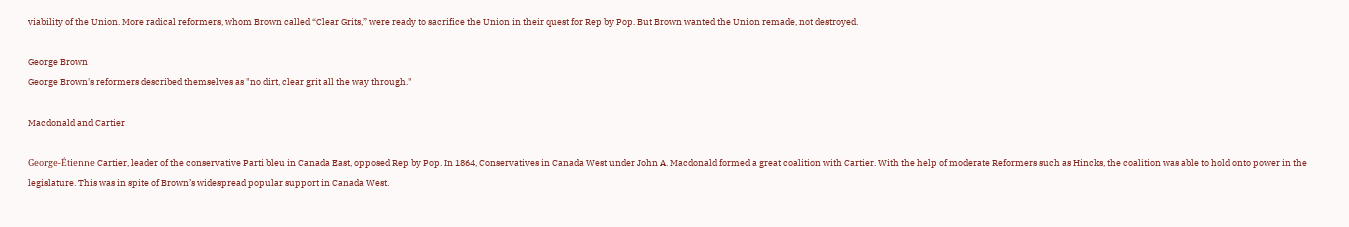viability of the Union. More radical reformers, whom Brown called “Clear Grits,” were ready to sacrifice the Union in their quest for Rep by Pop. But Brown wanted the Union remade, not destroyed.

George Brown
George Brown's reformers described themselves as "no dirt, clear grit all the way through."

Macdonald and Cartier

George-Étienne Cartier, leader of the conservative Parti bleu in Canada East, opposed Rep by Pop. In 1864, Conservatives in Canada West under John A. Macdonald formed a great coalition with Cartier. With the help of moderate Reformers such as Hincks, the coalition was able to hold onto power in the legislature. This was in spite of Brown’s widespread popular support in Canada West.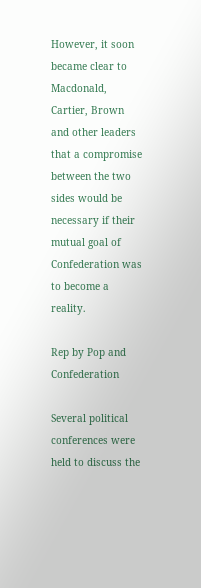However, it soon became clear to Macdonald, Cartier, Brown and other leaders that a compromise between the two sides would be necessary if their mutual goal of Confederation was to become a reality.

Rep by Pop and Confederation

Several political conferences were held to discuss the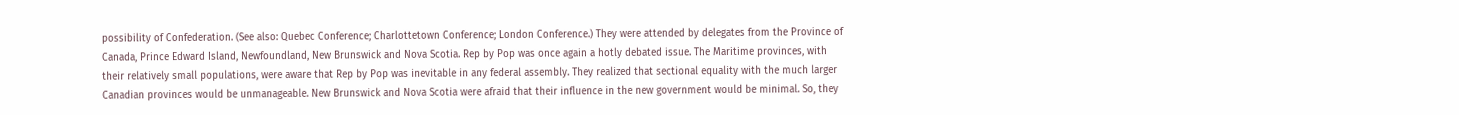possibility of Confederation. (See also: Quebec Conference; Charlottetown Conference; London Conference.) They were attended by delegates from the Province of Canada, Prince Edward Island, Newfoundland, New Brunswick and Nova Scotia. Rep by Pop was once again a hotly debated issue. The Maritime provinces, with their relatively small populations, were aware that Rep by Pop was inevitable in any federal assembly. They realized that sectional equality with the much larger Canadian provinces would be unmanageable. New Brunswick and Nova Scotia were afraid that their influence in the new government would be minimal. So, they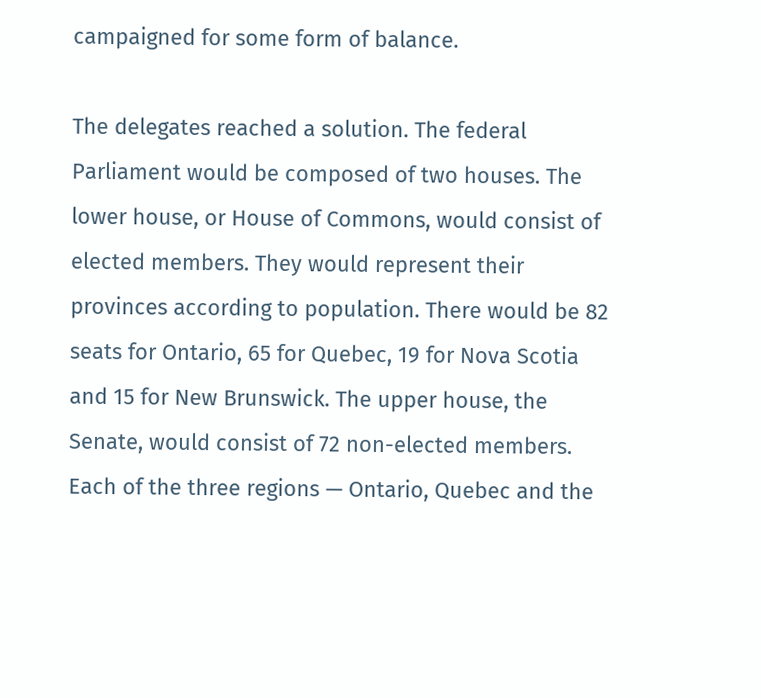campaigned for some form of balance.

The delegates reached a solution. The federal Parliament would be composed of two houses. The lower house, or House of Commons, would consist of elected members. They would represent their provinces according to population. There would be 82 seats for Ontario, 65 for Quebec, 19 for Nova Scotia and 15 for New Brunswick. The upper house, the Senate, would consist of 72 non-elected members. Each of the three regions — Ontario, Quebec and the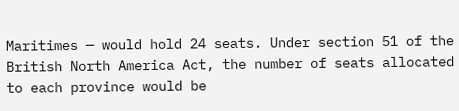Maritimes — would hold 24 seats. Under section 51 of the British North America Act, the number of seats allocated to each province would be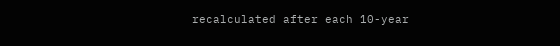recalculated after each 10-year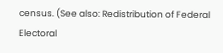census. (See also: Redistribution of Federal Electoral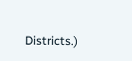Districts.)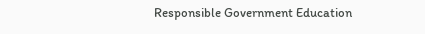Responsible Government Education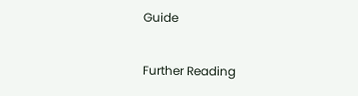Guide

Further Reading